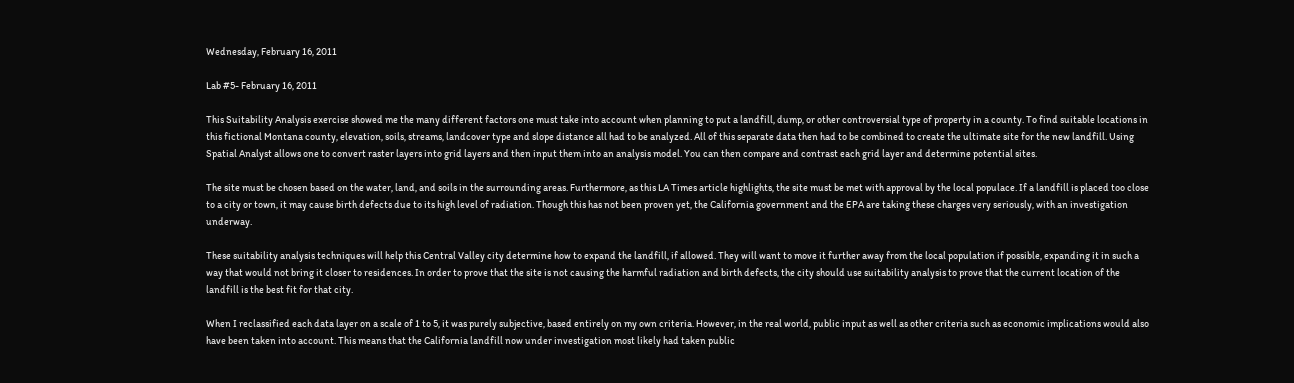Wednesday, February 16, 2011

Lab #5- February 16, 2011

This Suitability Analysis exercise showed me the many different factors one must take into account when planning to put a landfill, dump, or other controversial type of property in a county. To find suitable locations in this fictional Montana county, elevation, soils, streams, landcover type and slope distance all had to be analyzed. All of this separate data then had to be combined to create the ultimate site for the new landfill. Using Spatial Analyst allows one to convert raster layers into grid layers and then input them into an analysis model. You can then compare and contrast each grid layer and determine potential sites.

The site must be chosen based on the water, land, and soils in the surrounding areas. Furthermore, as this LA Times article highlights, the site must be met with approval by the local populace. If a landfill is placed too close to a city or town, it may cause birth defects due to its high level of radiation. Though this has not been proven yet, the California government and the EPA are taking these charges very seriously, with an investigation underway.

These suitability analysis techniques will help this Central Valley city determine how to expand the landfill, if allowed. They will want to move it further away from the local population if possible, expanding it in such a way that would not bring it closer to residences. In order to prove that the site is not causing the harmful radiation and birth defects, the city should use suitability analysis to prove that the current location of the landfill is the best fit for that city.

When I reclassified each data layer on a scale of 1 to 5, it was purely subjective, based entirely on my own criteria. However, in the real world, public input as well as other criteria such as economic implications would also have been taken into account. This means that the California landfill now under investigation most likely had taken public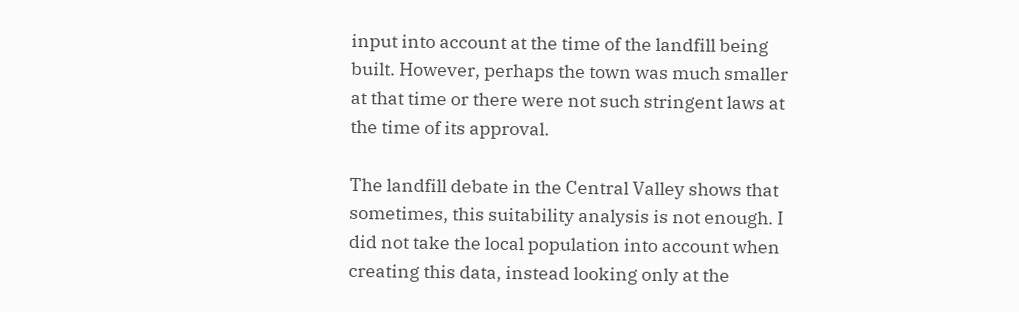input into account at the time of the landfill being built. However, perhaps the town was much smaller at that time or there were not such stringent laws at the time of its approval.

The landfill debate in the Central Valley shows that sometimes, this suitability analysis is not enough. I did not take the local population into account when creating this data, instead looking only at the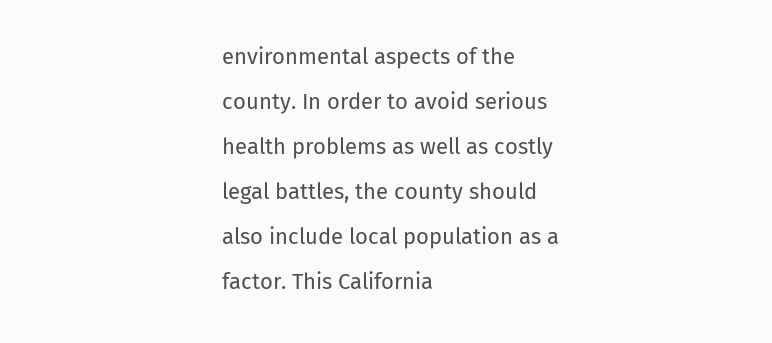environmental aspects of the county. In order to avoid serious health problems as well as costly legal battles, the county should also include local population as a factor. This California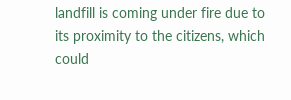landfill is coming under fire due to its proximity to the citizens, which could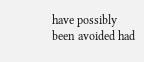have possibly been avoided had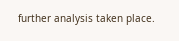further analysis taken place.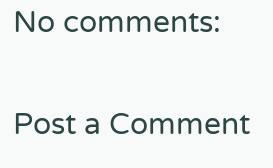No comments:

Post a Comment